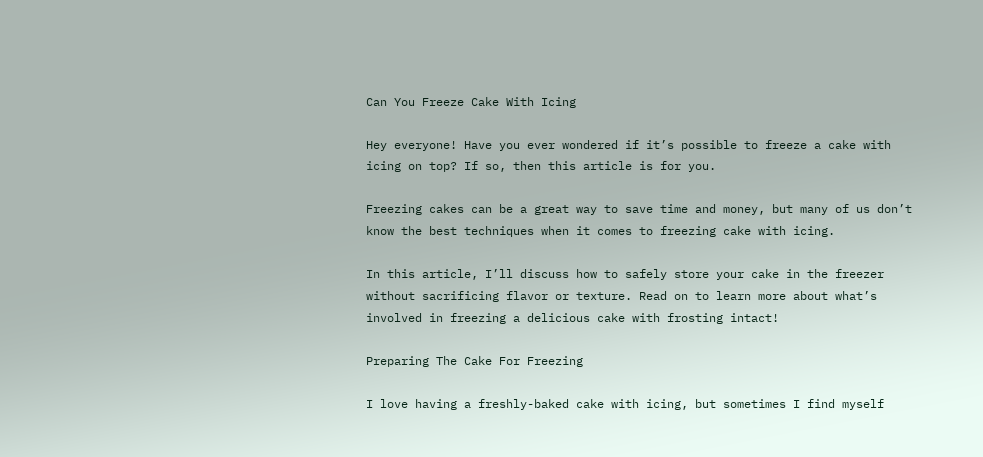Can You Freeze Cake With Icing

Hey everyone! Have you ever wondered if it’s possible to freeze a cake with icing on top? If so, then this article is for you.

Freezing cakes can be a great way to save time and money, but many of us don’t know the best techniques when it comes to freezing cake with icing.

In this article, I’ll discuss how to safely store your cake in the freezer without sacrificing flavor or texture. Read on to learn more about what’s involved in freezing a delicious cake with frosting intact!

Preparing The Cake For Freezing

I love having a freshly-baked cake with icing, but sometimes I find myself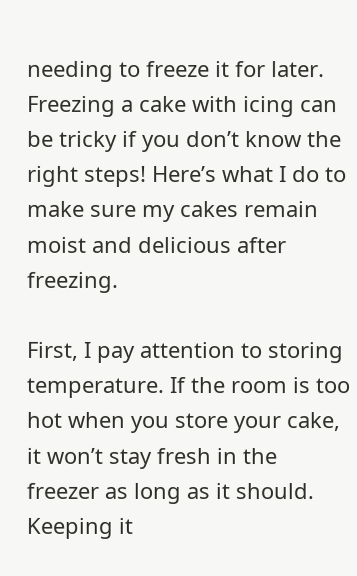needing to freeze it for later. Freezing a cake with icing can be tricky if you don’t know the right steps! Here’s what I do to make sure my cakes remain moist and delicious after freezing.

First, I pay attention to storing temperature. If the room is too hot when you store your cake, it won’t stay fresh in the freezer as long as it should. Keeping it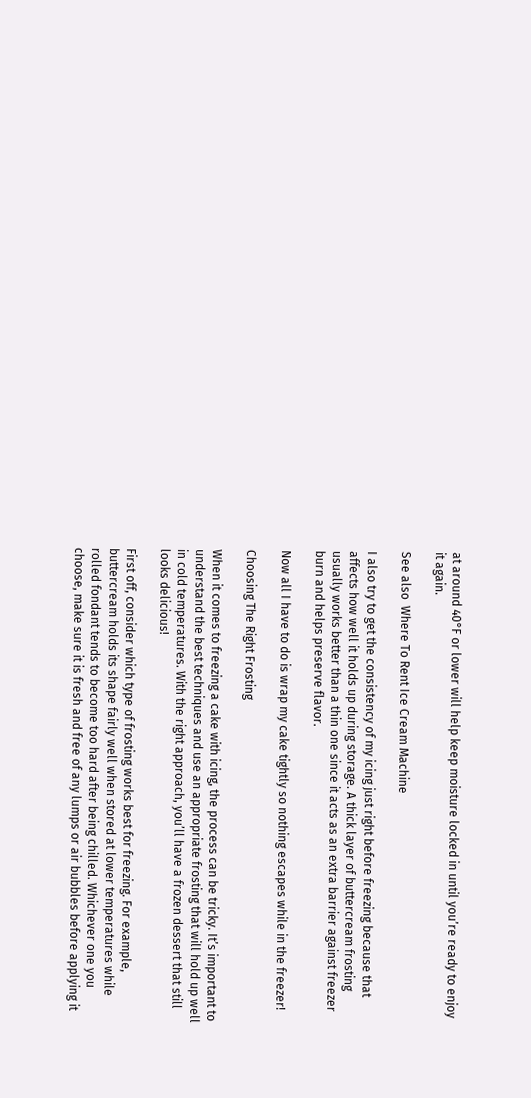at around 40°F or lower will help keep moisture locked in until you’re ready to enjoy it again.

See also  Where To Rent Ice Cream Machine

I also try to get the consistency of my icing just right before freezing because that affects how well it holds up during storage. A thick layer of buttercream frosting usually works better than a thin one since it acts as an extra barrier against freezer burn and helps preserve flavor.

Now all I have to do is wrap my cake tightly so nothing escapes while in the freezer!

Choosing The Right Frosting

When it comes to freezing a cake with icing, the process can be tricky. It’s important to understand the best techniques and use an appropriate frosting that will hold up well in cold temperatures. With the right approach, you’ll have a frozen dessert that still looks delicious!

First off, consider which type of frosting works best for freezing. For example, buttercream holds its shape fairly well when stored at lower temperatures while rolled fondant tends to become too hard after being chilled. Whichever one you choose, make sure it is fresh and free of any lumps or air bubbles before applying it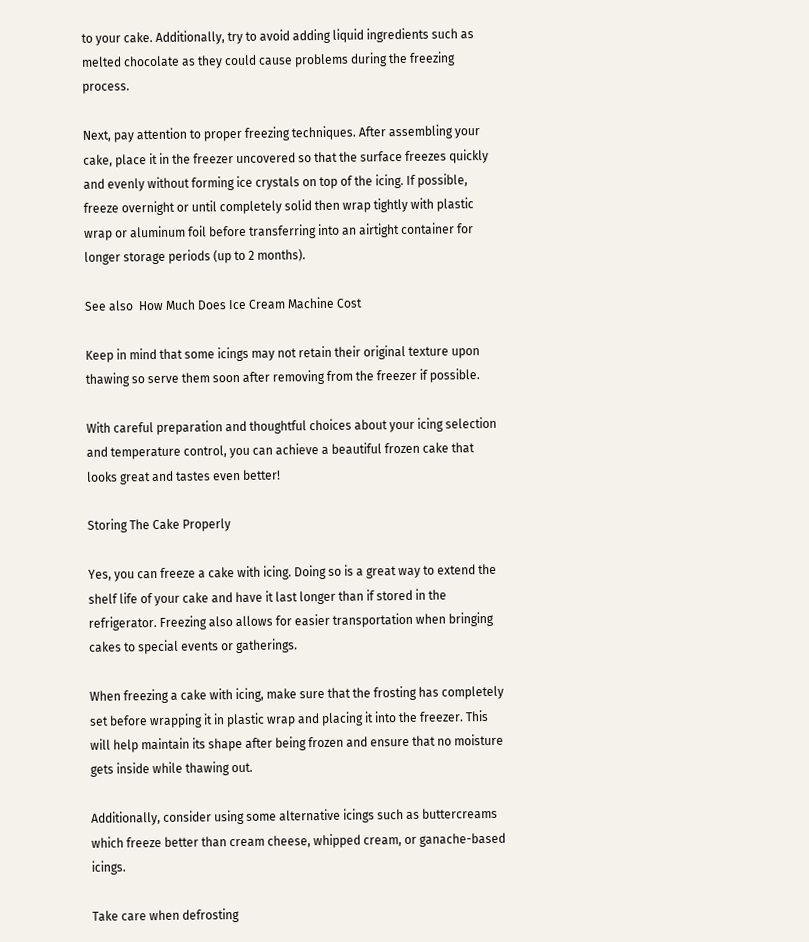to your cake. Additionally, try to avoid adding liquid ingredients such as melted chocolate as they could cause problems during the freezing process.

Next, pay attention to proper freezing techniques. After assembling your cake, place it in the freezer uncovered so that the surface freezes quickly and evenly without forming ice crystals on top of the icing. If possible, freeze overnight or until completely solid then wrap tightly with plastic wrap or aluminum foil before transferring into an airtight container for longer storage periods (up to 2 months).

See also  How Much Does Ice Cream Machine Cost

Keep in mind that some icings may not retain their original texture upon thawing so serve them soon after removing from the freezer if possible.

With careful preparation and thoughtful choices about your icing selection and temperature control, you can achieve a beautiful frozen cake that looks great and tastes even better!

Storing The Cake Properly

Yes, you can freeze a cake with icing. Doing so is a great way to extend the shelf life of your cake and have it last longer than if stored in the refrigerator. Freezing also allows for easier transportation when bringing cakes to special events or gatherings.

When freezing a cake with icing, make sure that the frosting has completely set before wrapping it in plastic wrap and placing it into the freezer. This will help maintain its shape after being frozen and ensure that no moisture gets inside while thawing out.

Additionally, consider using some alternative icings such as buttercreams which freeze better than cream cheese, whipped cream, or ganache-based icings.

Take care when defrosting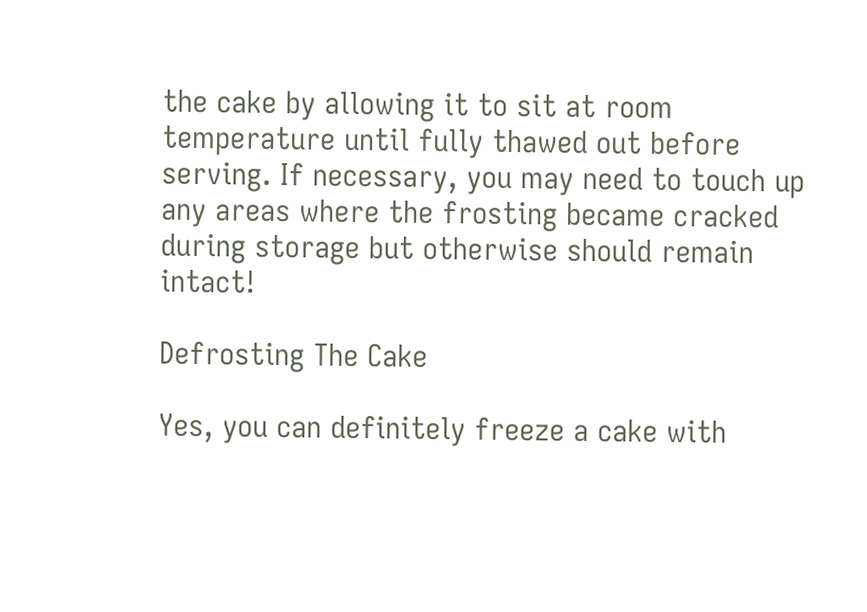the cake by allowing it to sit at room temperature until fully thawed out before serving. If necessary, you may need to touch up any areas where the frosting became cracked during storage but otherwise should remain intact!

Defrosting The Cake

Yes, you can definitely freeze a cake with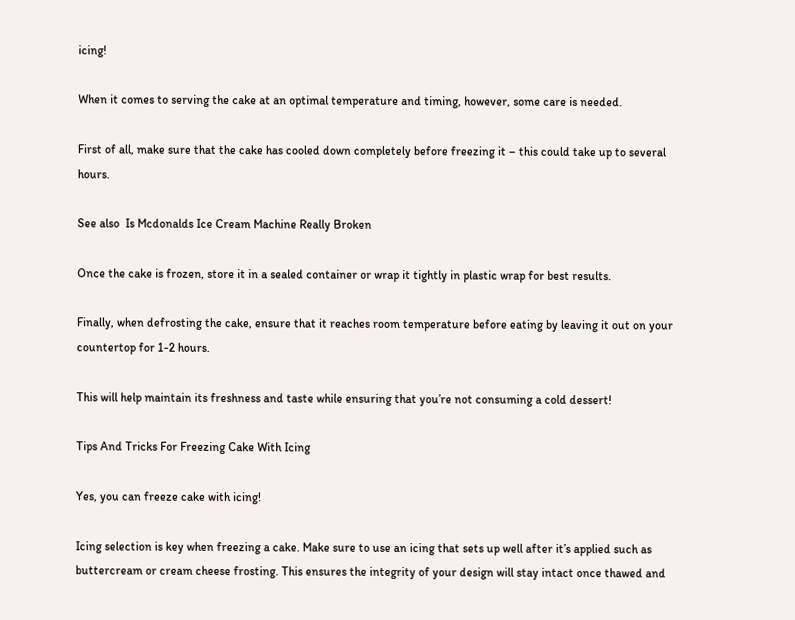icing!

When it comes to serving the cake at an optimal temperature and timing, however, some care is needed.

First of all, make sure that the cake has cooled down completely before freezing it – this could take up to several hours.

See also  Is Mcdonalds Ice Cream Machine Really Broken

Once the cake is frozen, store it in a sealed container or wrap it tightly in plastic wrap for best results.

Finally, when defrosting the cake, ensure that it reaches room temperature before eating by leaving it out on your countertop for 1-2 hours.

This will help maintain its freshness and taste while ensuring that you’re not consuming a cold dessert!

Tips And Tricks For Freezing Cake With Icing

Yes, you can freeze cake with icing!

Icing selection is key when freezing a cake. Make sure to use an icing that sets up well after it’s applied such as buttercream or cream cheese frosting. This ensures the integrity of your design will stay intact once thawed and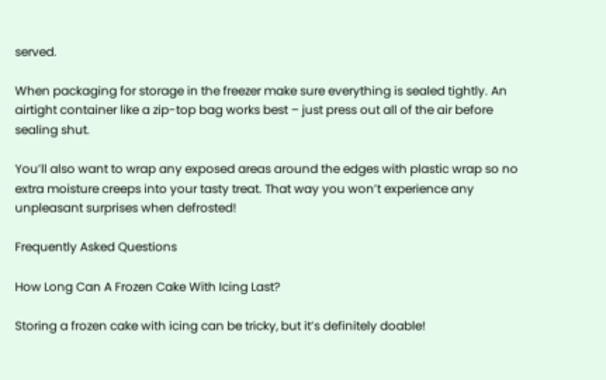served.

When packaging for storage in the freezer make sure everything is sealed tightly. An airtight container like a zip-top bag works best – just press out all of the air before sealing shut.

You’ll also want to wrap any exposed areas around the edges with plastic wrap so no extra moisture creeps into your tasty treat. That way you won’t experience any unpleasant surprises when defrosted!

Frequently Asked Questions

How Long Can A Frozen Cake With Icing Last?

Storing a frozen cake with icing can be tricky, but it’s definitely doable!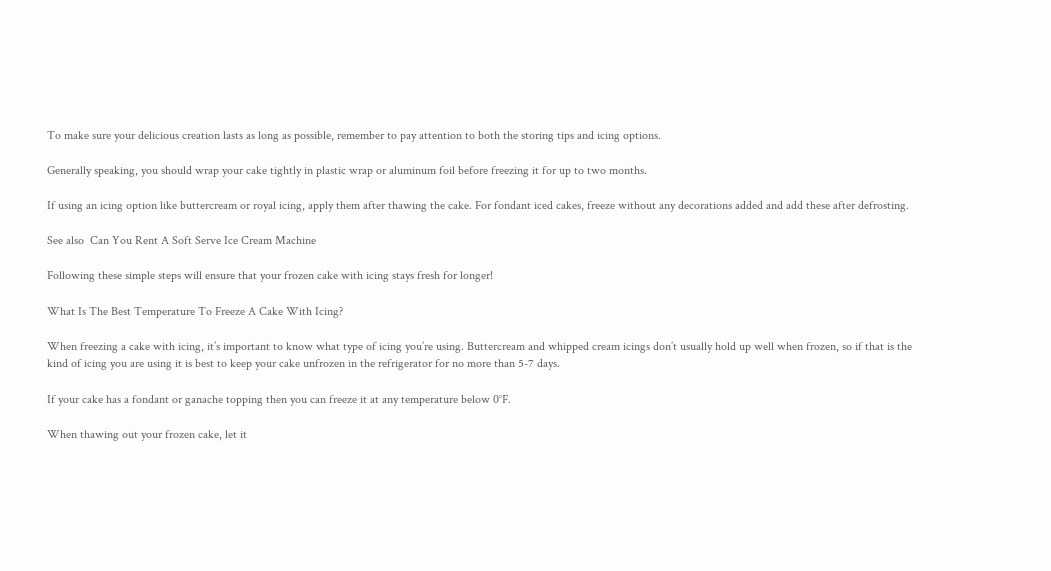To make sure your delicious creation lasts as long as possible, remember to pay attention to both the storing tips and icing options.

Generally speaking, you should wrap your cake tightly in plastic wrap or aluminum foil before freezing it for up to two months.

If using an icing option like buttercream or royal icing, apply them after thawing the cake. For fondant iced cakes, freeze without any decorations added and add these after defrosting.

See also  Can You Rent A Soft Serve Ice Cream Machine

Following these simple steps will ensure that your frozen cake with icing stays fresh for longer!

What Is The Best Temperature To Freeze A Cake With Icing?

When freezing a cake with icing, it’s important to know what type of icing you’re using. Buttercream and whipped cream icings don’t usually hold up well when frozen, so if that is the kind of icing you are using it is best to keep your cake unfrozen in the refrigerator for no more than 5-7 days.

If your cake has a fondant or ganache topping then you can freeze it at any temperature below 0°F.

When thawing out your frozen cake, let it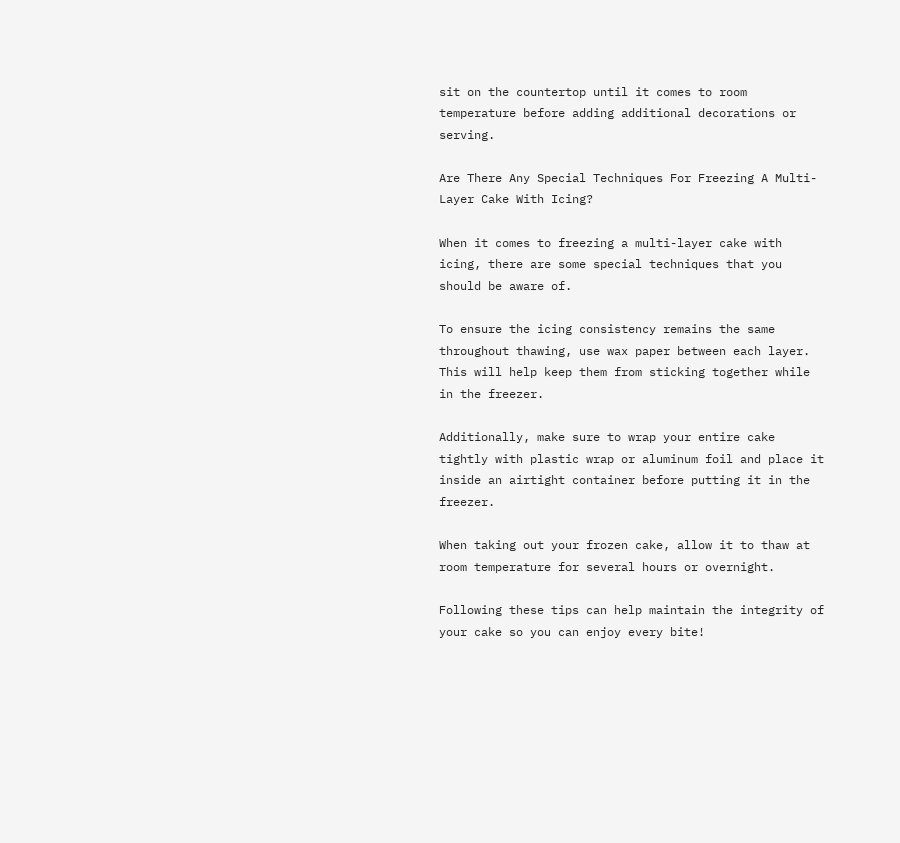sit on the countertop until it comes to room temperature before adding additional decorations or serving.

Are There Any Special Techniques For Freezing A Multi-Layer Cake With Icing?

When it comes to freezing a multi-layer cake with icing, there are some special techniques that you should be aware of.

To ensure the icing consistency remains the same throughout thawing, use wax paper between each layer. This will help keep them from sticking together while in the freezer.

Additionally, make sure to wrap your entire cake tightly with plastic wrap or aluminum foil and place it inside an airtight container before putting it in the freezer.

When taking out your frozen cake, allow it to thaw at room temperature for several hours or overnight.

Following these tips can help maintain the integrity of your cake so you can enjoy every bite!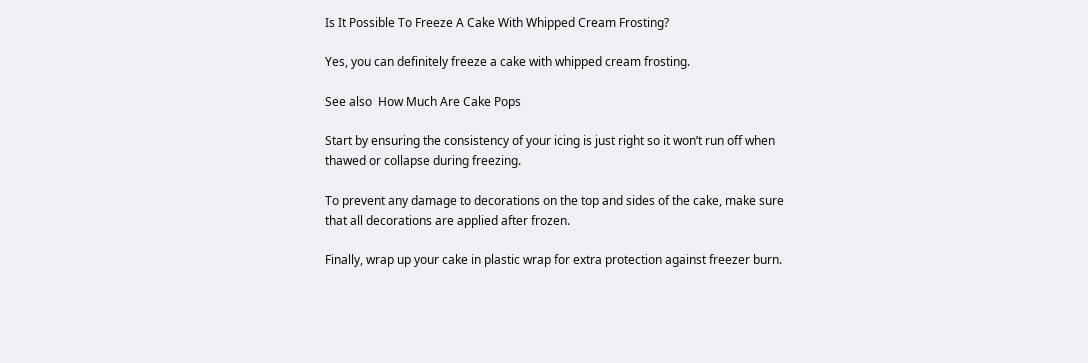Is It Possible To Freeze A Cake With Whipped Cream Frosting?

Yes, you can definitely freeze a cake with whipped cream frosting.

See also  How Much Are Cake Pops

Start by ensuring the consistency of your icing is just right so it won’t run off when thawed or collapse during freezing.

To prevent any damage to decorations on the top and sides of the cake, make sure that all decorations are applied after frozen.

Finally, wrap up your cake in plastic wrap for extra protection against freezer burn.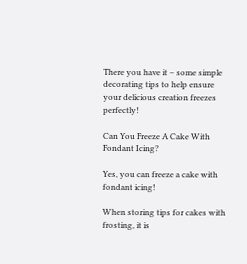There you have it – some simple decorating tips to help ensure your delicious creation freezes perfectly!

Can You Freeze A Cake With Fondant Icing?

Yes, you can freeze a cake with fondant icing!

When storing tips for cakes with frosting, it is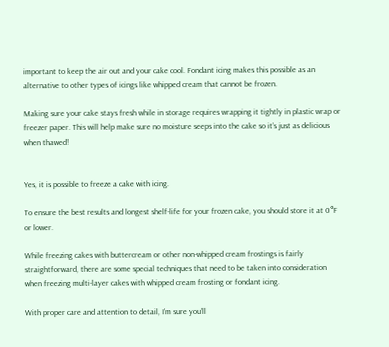important to keep the air out and your cake cool. Fondant icing makes this possible as an alternative to other types of icings like whipped cream that cannot be frozen.

Making sure your cake stays fresh while in storage requires wrapping it tightly in plastic wrap or freezer paper. This will help make sure no moisture seeps into the cake so it’s just as delicious when thawed!


Yes, it is possible to freeze a cake with icing.

To ensure the best results and longest shelf-life for your frozen cake, you should store it at 0°F or lower.

While freezing cakes with buttercream or other non-whipped cream frostings is fairly straightforward, there are some special techniques that need to be taken into consideration when freezing multi-layer cakes with whipped cream frosting or fondant icing.

With proper care and attention to detail, I’m sure you’ll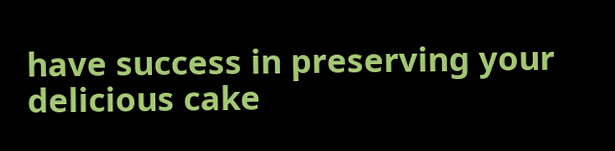have success in preserving your delicious cake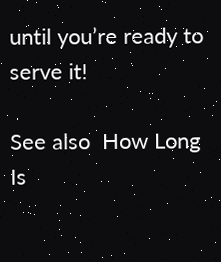until you’re ready to serve it!

See also  How Long Is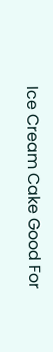Ice Cream Cake Good For